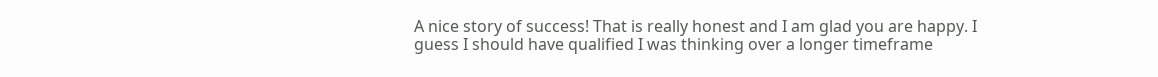A nice story of success! That is really honest and I am glad you are happy. I guess I should have qualified I was thinking over a longer timeframe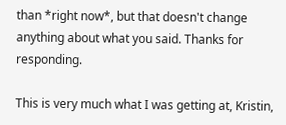than *right now*, but that doesn't change anything about what you said. Thanks for responding.

This is very much what I was getting at, Kristin,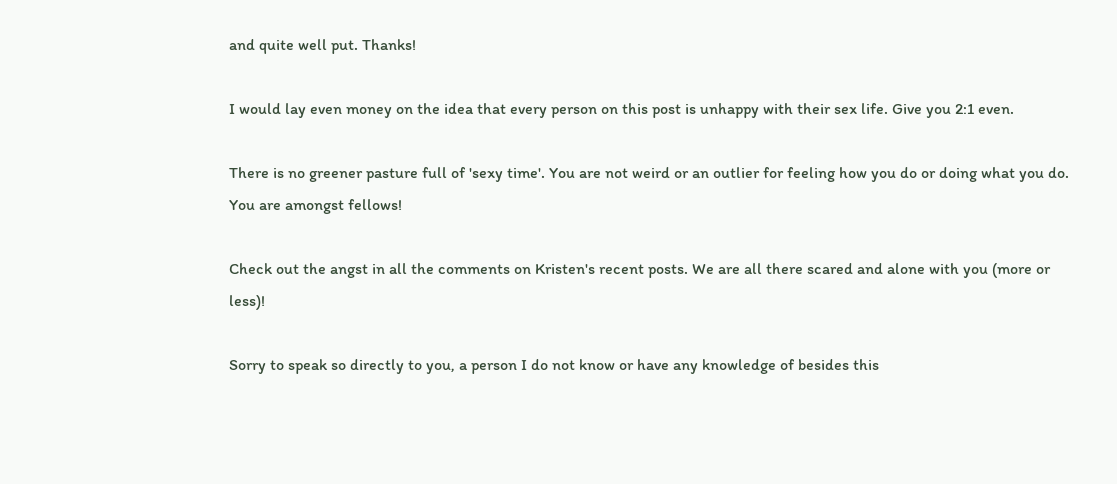and quite well put. Thanks!

I would lay even money on the idea that every person on this post is unhappy with their sex life. Give you 2:1 even.

There is no greener pasture full of 'sexy time'. You are not weird or an outlier for feeling how you do or doing what you do. You are amongst fellows!

Check out the angst in all the comments on Kristen's recent posts. We are all there scared and alone with you (more or less)!

Sorry to speak so directly to you, a person I do not know or have any knowledge of besides this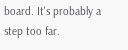board. It's probably a step too far.